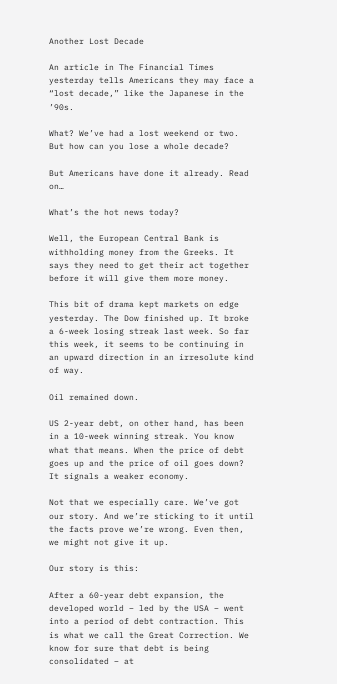Another Lost Decade

An article in The Financial Times yesterday tells Americans they may face a “lost decade,” like the Japanese in the ’90s.

What? We’ve had a lost weekend or two. But how can you lose a whole decade?

But Americans have done it already. Read on…

What’s the hot news today?

Well, the European Central Bank is withholding money from the Greeks. It says they need to get their act together before it will give them more money.

This bit of drama kept markets on edge yesterday. The Dow finished up. It broke a 6-week losing streak last week. So far this week, it seems to be continuing in an upward direction in an irresolute kind of way.

Oil remained down.

US 2-year debt, on other hand, has been in a 10-week winning streak. You know what that means. When the price of debt goes up and the price of oil goes down? It signals a weaker economy.

Not that we especially care. We’ve got our story. And we’re sticking to it until the facts prove we’re wrong. Even then, we might not give it up.

Our story is this:

After a 60-year debt expansion, the developed world – led by the USA – went into a period of debt contraction. This is what we call the Great Correction. We know for sure that debt is being consolidated – at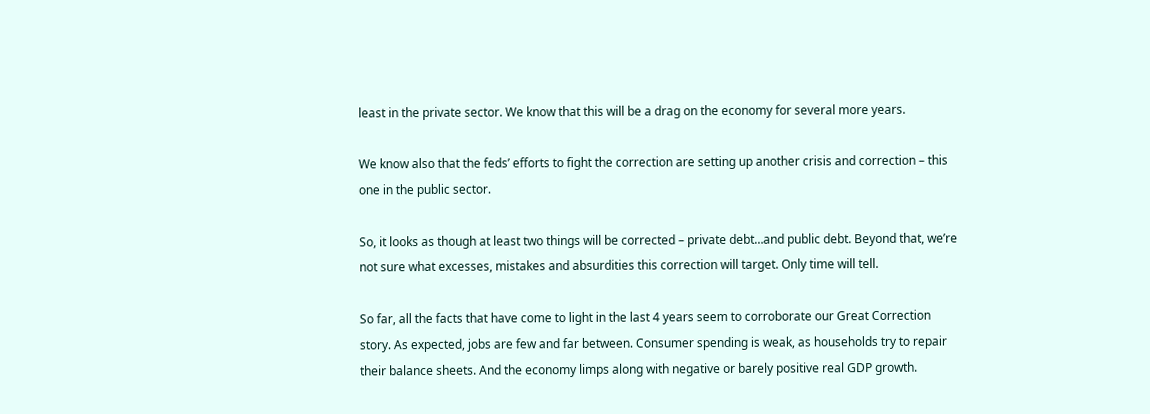least in the private sector. We know that this will be a drag on the economy for several more years.

We know also that the feds’ efforts to fight the correction are setting up another crisis and correction – this one in the public sector.

So, it looks as though at least two things will be corrected – private debt…and public debt. Beyond that, we’re not sure what excesses, mistakes and absurdities this correction will target. Only time will tell.

So far, all the facts that have come to light in the last 4 years seem to corroborate our Great Correction story. As expected, jobs are few and far between. Consumer spending is weak, as households try to repair their balance sheets. And the economy limps along with negative or barely positive real GDP growth.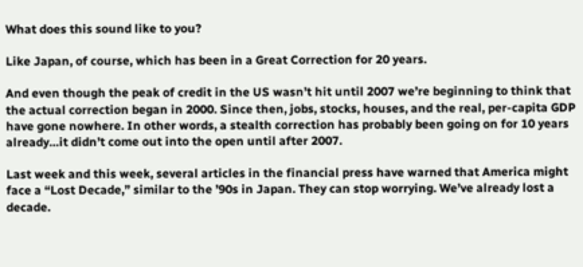What does this sound like to you?

Like Japan, of course, which has been in a Great Correction for 20 years.

And even though the peak of credit in the US wasn’t hit until 2007 we’re beginning to think that the actual correction began in 2000. Since then, jobs, stocks, houses, and the real, per-capita GDP have gone nowhere. In other words, a stealth correction has probably been going on for 10 years already…it didn’t come out into the open until after 2007.

Last week and this week, several articles in the financial press have warned that America might face a “Lost Decade,” similar to the ’90s in Japan. They can stop worrying. We’ve already lost a decade.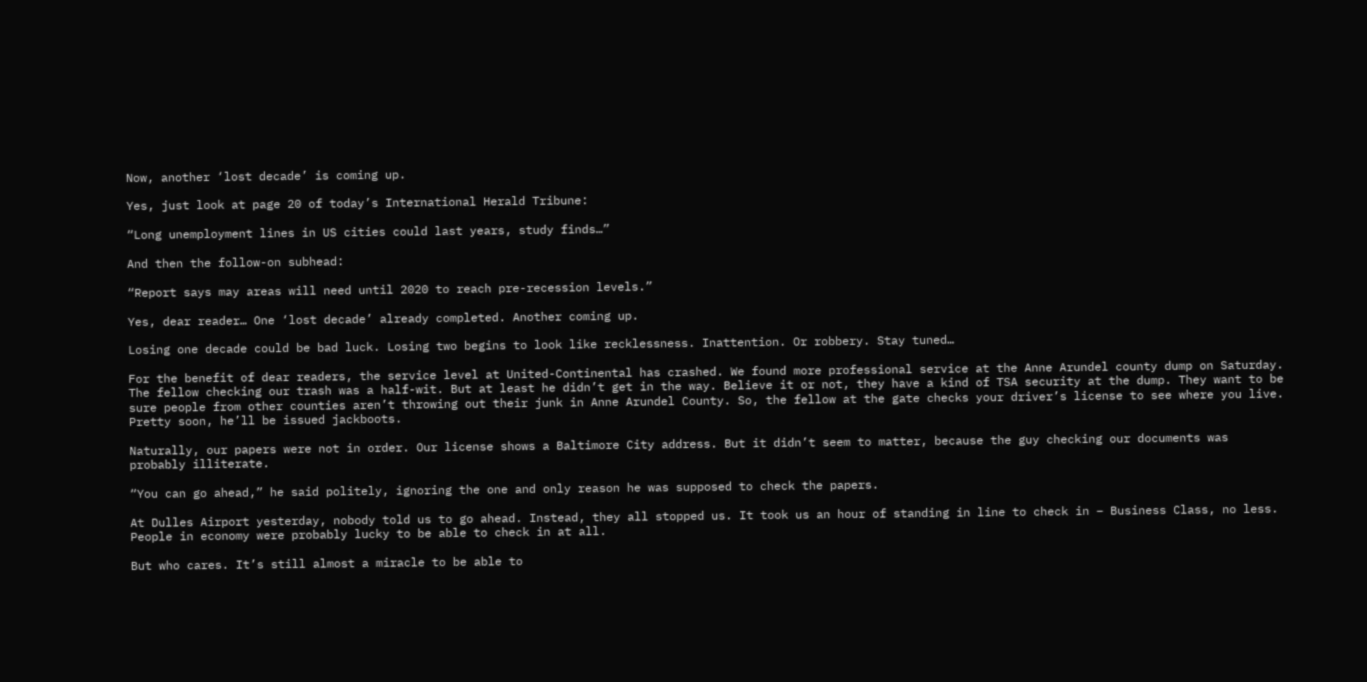Now, another ‘lost decade’ is coming up.

Yes, just look at page 20 of today’s International Herald Tribune:

“Long unemployment lines in US cities could last years, study finds…”

And then the follow-on subhead:

“Report says may areas will need until 2020 to reach pre-recession levels.”

Yes, dear reader… One ‘lost decade’ already completed. Another coming up.

Losing one decade could be bad luck. Losing two begins to look like recklessness. Inattention. Or robbery. Stay tuned…

For the benefit of dear readers, the service level at United-Continental has crashed. We found more professional service at the Anne Arundel county dump on Saturday. The fellow checking our trash was a half-wit. But at least he didn’t get in the way. Believe it or not, they have a kind of TSA security at the dump. They want to be sure people from other counties aren’t throwing out their junk in Anne Arundel County. So, the fellow at the gate checks your driver’s license to see where you live. Pretty soon, he’ll be issued jackboots.

Naturally, our papers were not in order. Our license shows a Baltimore City address. But it didn’t seem to matter, because the guy checking our documents was probably illiterate.

“You can go ahead,” he said politely, ignoring the one and only reason he was supposed to check the papers.

At Dulles Airport yesterday, nobody told us to go ahead. Instead, they all stopped us. It took us an hour of standing in line to check in – Business Class, no less. People in economy were probably lucky to be able to check in at all.

But who cares. It’s still almost a miracle to be able to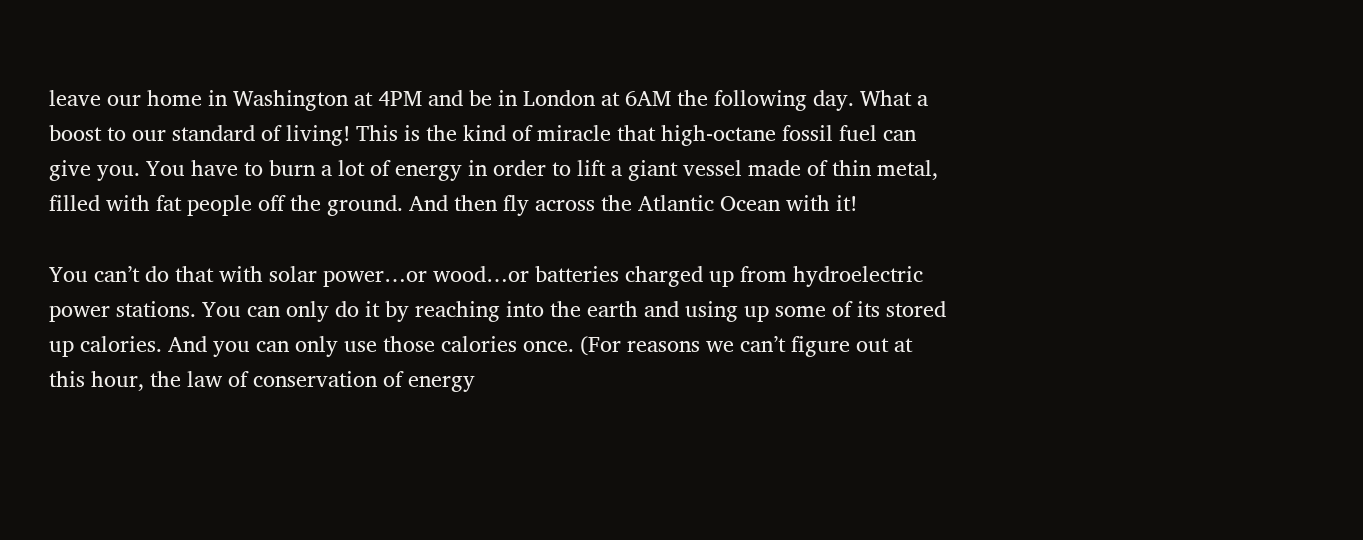leave our home in Washington at 4PM and be in London at 6AM the following day. What a boost to our standard of living! This is the kind of miracle that high-octane fossil fuel can give you. You have to burn a lot of energy in order to lift a giant vessel made of thin metal, filled with fat people off the ground. And then fly across the Atlantic Ocean with it!

You can’t do that with solar power…or wood…or batteries charged up from hydroelectric power stations. You can only do it by reaching into the earth and using up some of its stored up calories. And you can only use those calories once. (For reasons we can’t figure out at this hour, the law of conservation of energy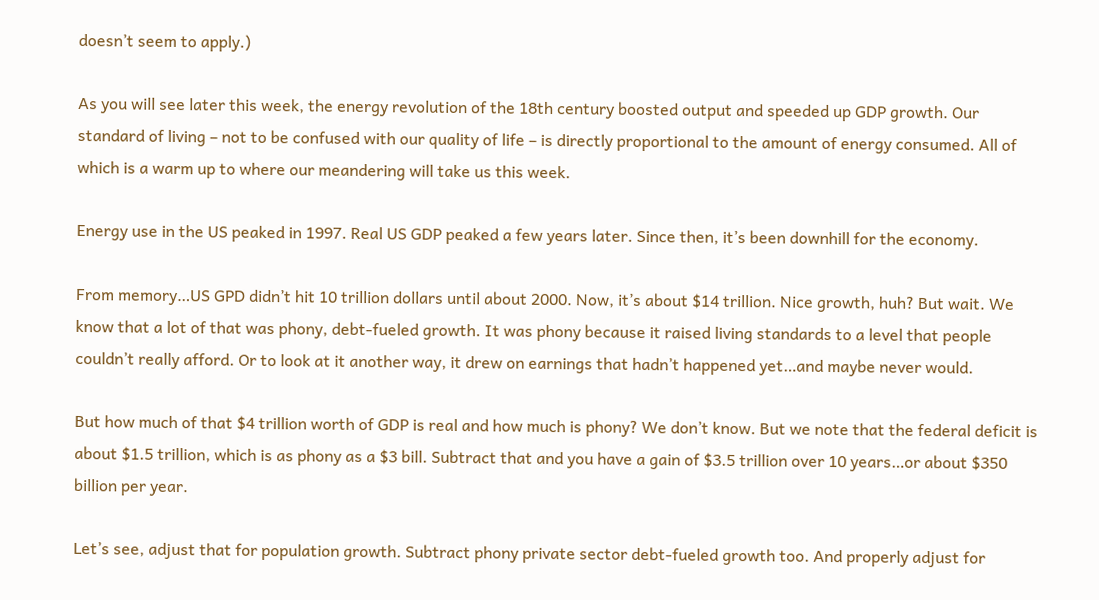doesn’t seem to apply.)

As you will see later this week, the energy revolution of the 18th century boosted output and speeded up GDP growth. Our standard of living – not to be confused with our quality of life – is directly proportional to the amount of energy consumed. All of which is a warm up to where our meandering will take us this week.

Energy use in the US peaked in 1997. Real US GDP peaked a few years later. Since then, it’s been downhill for the economy.

From memory…US GPD didn’t hit 10 trillion dollars until about 2000. Now, it’s about $14 trillion. Nice growth, huh? But wait. We know that a lot of that was phony, debt-fueled growth. It was phony because it raised living standards to a level that people couldn’t really afford. Or to look at it another way, it drew on earnings that hadn’t happened yet…and maybe never would.

But how much of that $4 trillion worth of GDP is real and how much is phony? We don’t know. But we note that the federal deficit is about $1.5 trillion, which is as phony as a $3 bill. Subtract that and you have a gain of $3.5 trillion over 10 years…or about $350 billion per year.

Let’s see, adjust that for population growth. Subtract phony private sector debt-fueled growth too. And properly adjust for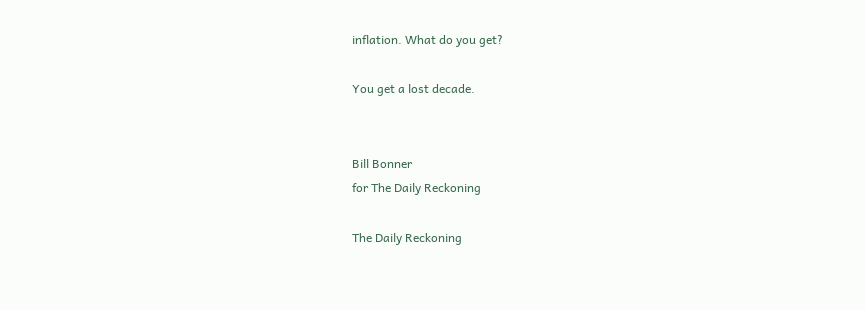inflation. What do you get?

You get a lost decade.


Bill Bonner
for The Daily Reckoning

The Daily Reckoning